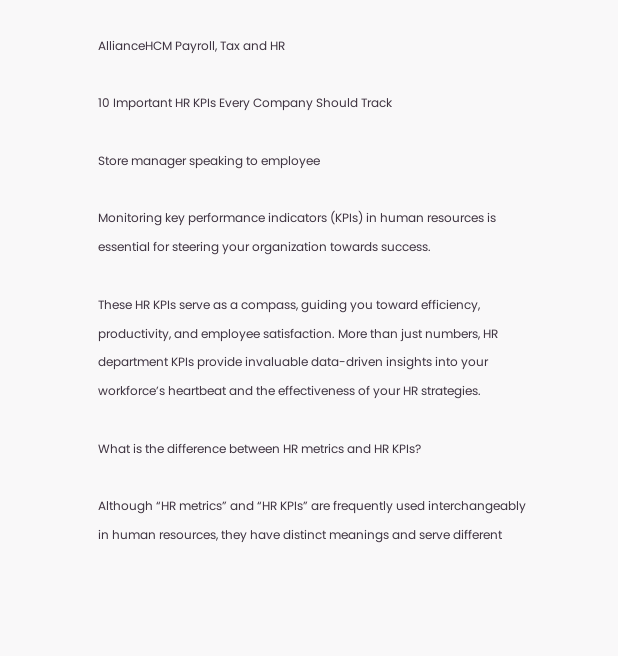AllianceHCM Payroll, Tax and HR

10 Important HR KPIs Every Company Should Track

Store manager speaking to employee

Monitoring key performance indicators (KPIs) in human resources is essential for steering your organization towards success.

These HR KPIs serve as a compass, guiding you toward efficiency, productivity, and employee satisfaction. More than just numbers, HR department KPIs provide invaluable data-driven insights into your workforce’s heartbeat and the effectiveness of your HR strategies.

What is the difference between HR metrics and HR KPIs?

Although “HR metrics” and “HR KPIs” are frequently used interchangeably in human resources, they have distinct meanings and serve different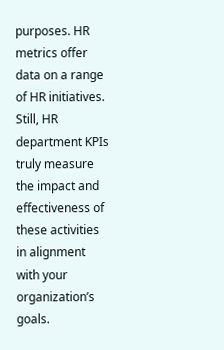purposes. HR metrics offer data on a range of HR initiatives. Still, HR department KPIs truly measure the impact and effectiveness of these activities in alignment with your organization’s goals.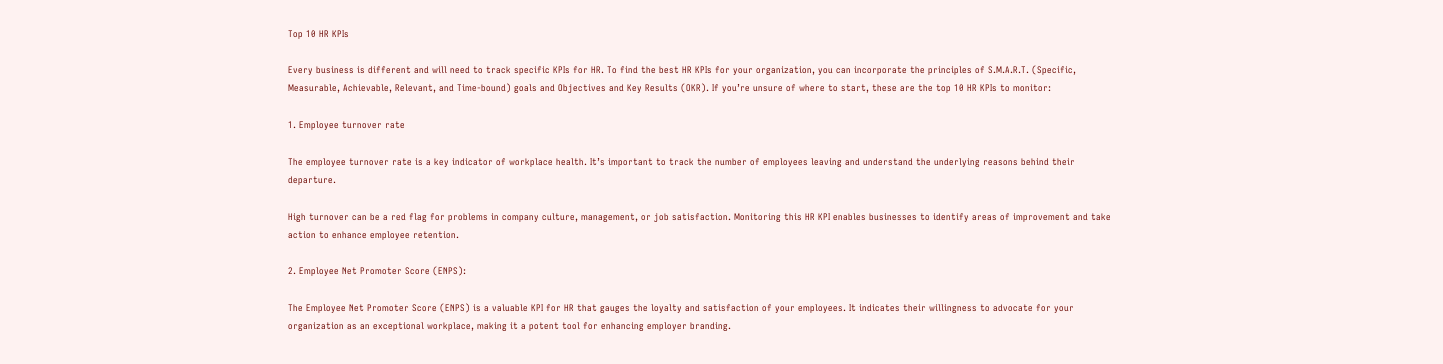Top 10 HR KPIs

Every business is different and will need to track specific KPIs for HR. To find the best HR KPIs for your organization, you can incorporate the principles of S.M.A.R.T. (Specific, Measurable, Achievable, Relevant, and Time-bound) goals and Objectives and Key Results (OKR). If you’re unsure of where to start, these are the top 10 HR KPIs to monitor:

1. Employee turnover rate

The employee turnover rate is a key indicator of workplace health. It’s important to track the number of employees leaving and understand the underlying reasons behind their departure.

High turnover can be a red flag for problems in company culture, management, or job satisfaction. Monitoring this HR KPI enables businesses to identify areas of improvement and take action to enhance employee retention.

2. Employee Net Promoter Score (ENPS):

The Employee Net Promoter Score (ENPS) is a valuable KPI for HR that gauges the loyalty and satisfaction of your employees. It indicates their willingness to advocate for your organization as an exceptional workplace, making it a potent tool for enhancing employer branding.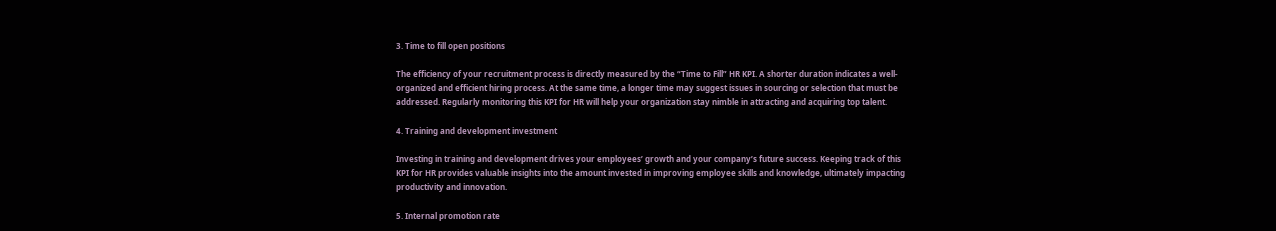3. Time to fill open positions

The efficiency of your recruitment process is directly measured by the “Time to Fill” HR KPI. A shorter duration indicates a well-organized and efficient hiring process. At the same time, a longer time may suggest issues in sourcing or selection that must be addressed. Regularly monitoring this KPI for HR will help your organization stay nimble in attracting and acquiring top talent.

4. Training and development investment

Investing in training and development drives your employees’ growth and your company’s future success. Keeping track of this KPI for HR provides valuable insights into the amount invested in improving employee skills and knowledge, ultimately impacting productivity and innovation.

5. Internal promotion rate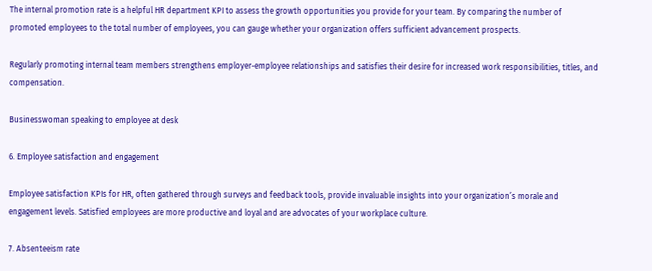The internal promotion rate is a helpful HR department KPI to assess the growth opportunities you provide for your team. By comparing the number of promoted employees to the total number of employees, you can gauge whether your organization offers sufficient advancement prospects.

Regularly promoting internal team members strengthens employer-employee relationships and satisfies their desire for increased work responsibilities, titles, and compensation.

Businesswoman speaking to employee at desk

6. Employee satisfaction and engagement

Employee satisfaction KPIs for HR, often gathered through surveys and feedback tools, provide invaluable insights into your organization’s morale and engagement levels. Satisfied employees are more productive and loyal and are advocates of your workplace culture.

7. Absenteeism rate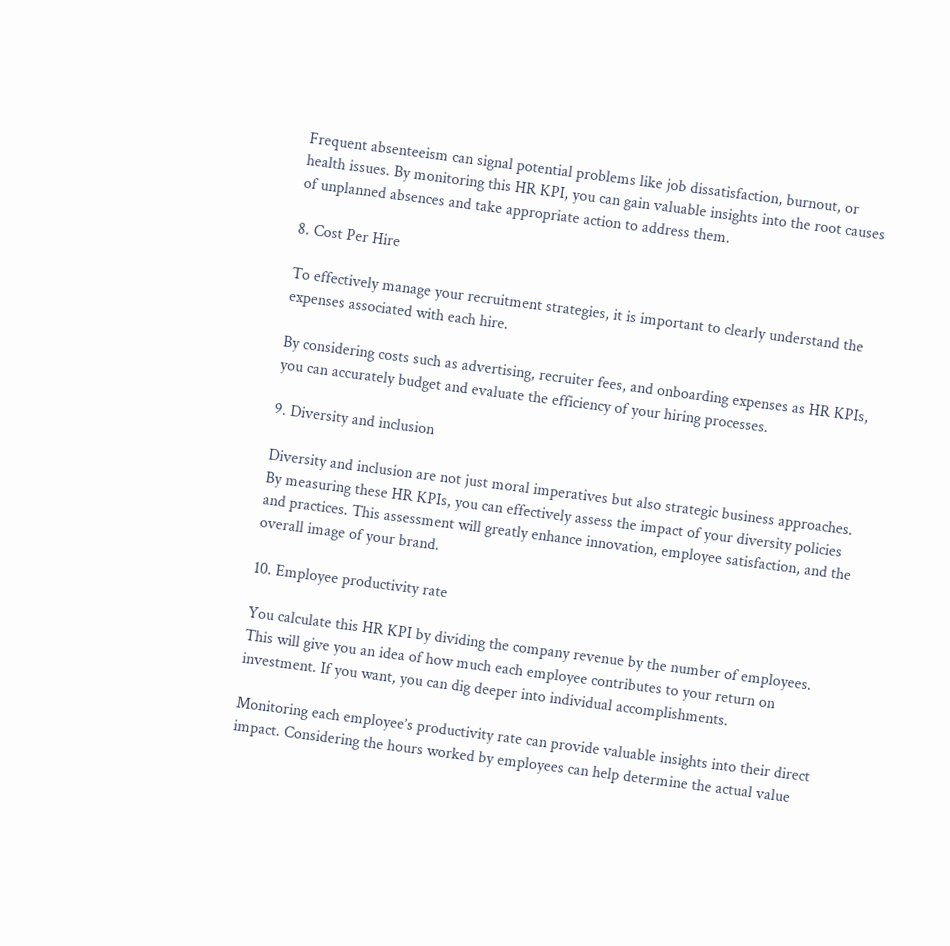Frequent absenteeism can signal potential problems like job dissatisfaction, burnout, or health issues. By monitoring this HR KPI, you can gain valuable insights into the root causes of unplanned absences and take appropriate action to address them.

8. Cost Per Hire

To effectively manage your recruitment strategies, it is important to clearly understand the expenses associated with each hire.

By considering costs such as advertising, recruiter fees, and onboarding expenses as HR KPIs, you can accurately budget and evaluate the efficiency of your hiring processes.

9. Diversity and inclusion

Diversity and inclusion are not just moral imperatives but also strategic business approaches. By measuring these HR KPIs, you can effectively assess the impact of your diversity policies and practices. This assessment will greatly enhance innovation, employee satisfaction, and the overall image of your brand.

10. Employee productivity rate

You calculate this HR KPI by dividing the company revenue by the number of employees. This will give you an idea of how much each employee contributes to your return on investment. If you want, you can dig deeper into individual accomplishments.

Monitoring each employee’s productivity rate can provide valuable insights into their direct impact. Considering the hours worked by employees can help determine the actual value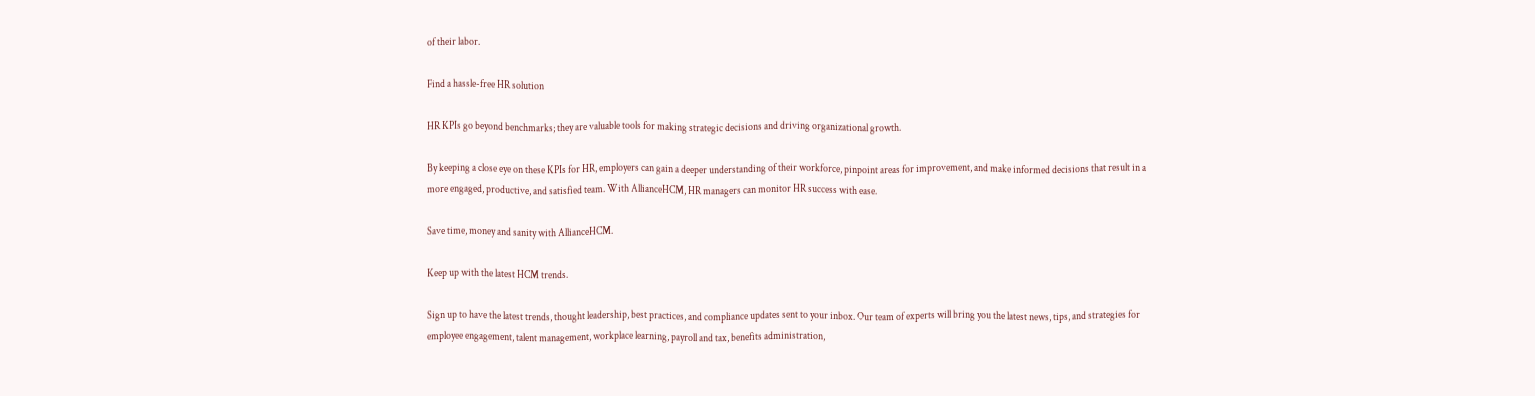of their labor.

Find a hassle-free HR solution

HR KPIs go beyond benchmarks; they are valuable tools for making strategic decisions and driving organizational growth.

By keeping a close eye on these KPIs for HR, employers can gain a deeper understanding of their workforce, pinpoint areas for improvement, and make informed decisions that result in a more engaged, productive, and satisfied team. With AllianceHCM, HR managers can monitor HR success with ease.

Save time, money and sanity with AllianceHCM.

Keep up with the latest HCM trends.

Sign up to have the latest trends, thought leadership, best practices, and compliance updates sent to your inbox. Our team of experts will bring you the latest news, tips, and strategies for employee engagement, talent management, workplace learning, payroll and tax, benefits administration,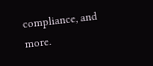compliance, and more.